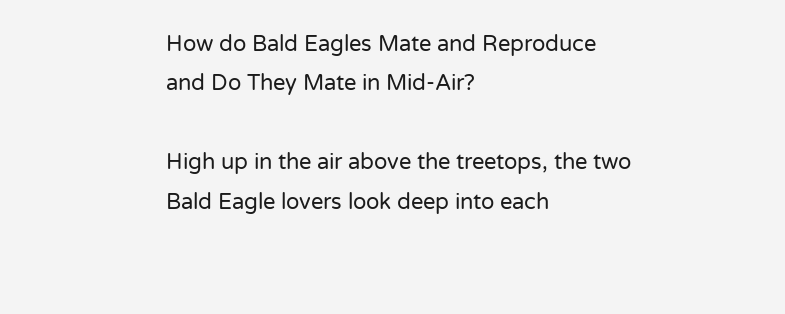How do Bald Eagles Mate and Reproduce and Do They Mate in Mid-Air?

High up in the air above the treetops, the two Bald Eagle lovers look deep into each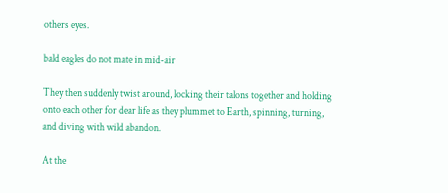others eyes.

bald eagles do not mate in mid-air

They then suddenly twist around, locking their talons together and holding onto each other for dear life as they plummet to Earth, spinning, turning, and diving with wild abandon.

At the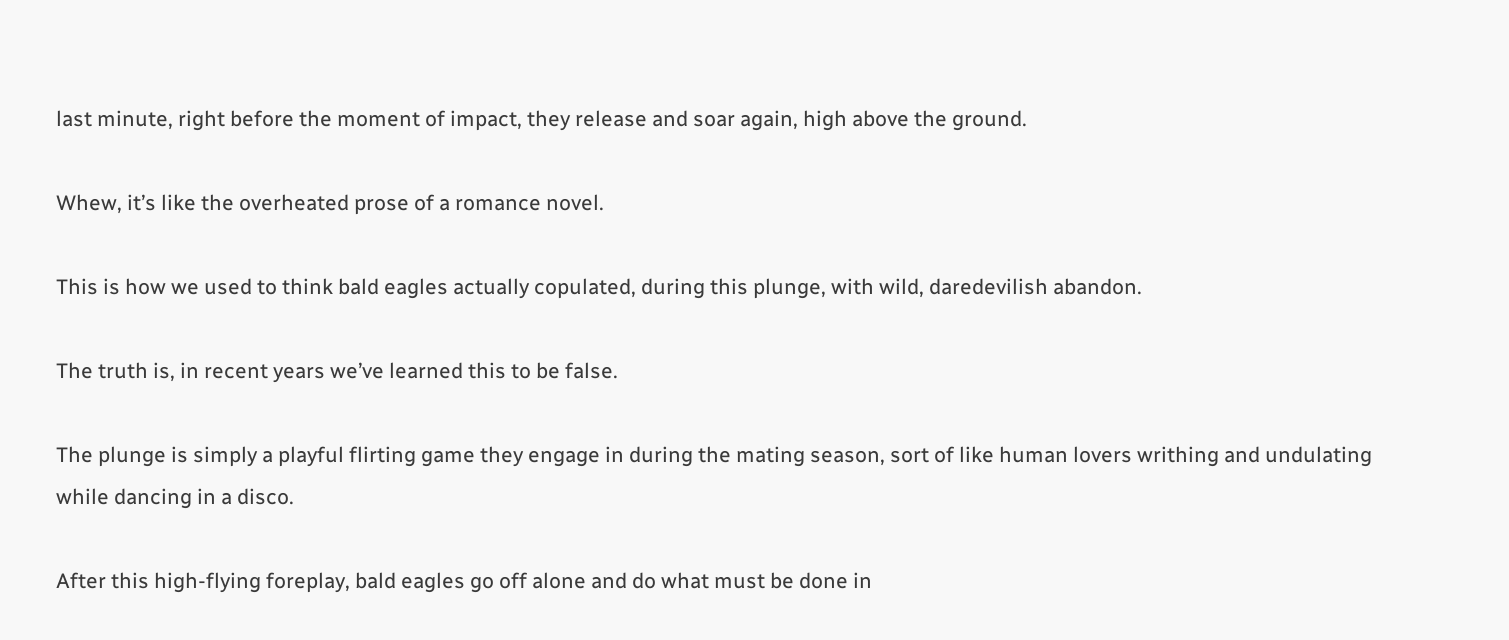last minute, right before the moment of impact, they release and soar again, high above the ground.

Whew, it’s like the overheated prose of a romance novel.

This is how we used to think bald eagles actually copulated, during this plunge, with wild, daredevilish abandon.

The truth is, in recent years we’ve learned this to be false.

The plunge is simply a playful flirting game they engage in during the mating season, sort of like human lovers writhing and undulating while dancing in a disco.

After this high-flying foreplay, bald eagles go off alone and do what must be done in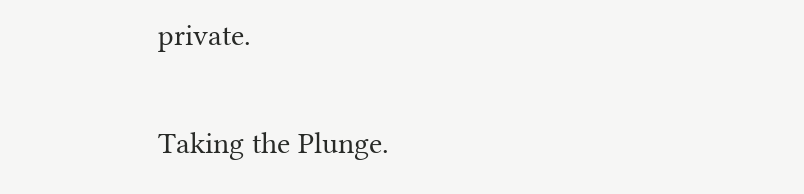private.

Taking the Plunge.